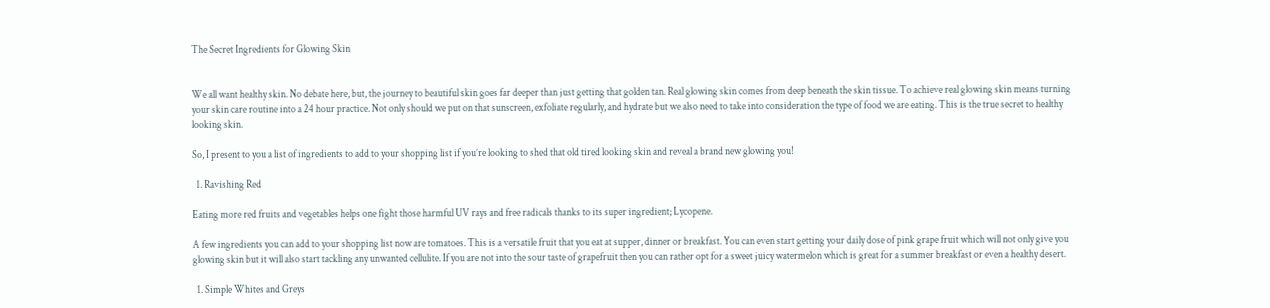The Secret Ingredients for Glowing Skin


We all want healthy skin. No debate here, but, the journey to beautiful skin goes far deeper than just getting that golden tan. Real glowing skin comes from deep beneath the skin tissue. To achieve real glowing skin means turning your skin care routine into a 24 hour practice. Not only should we put on that sunscreen, exfoliate regularly, and hydrate but we also need to take into consideration the type of food we are eating. This is the true secret to healthy looking skin.

So, I present to you a list of ingredients to add to your shopping list if you’re looking to shed that old tired looking skin and reveal a brand new glowing you!

  1. Ravishing Red

Eating more red fruits and vegetables helps one fight those harmful UV rays and free radicals thanks to its super ingredient; Lycopene.

A few ingredients you can add to your shopping list now are tomatoes. This is a versatile fruit that you eat at supper, dinner or breakfast. You can even start getting your daily dose of pink grape fruit which will not only give you glowing skin but it will also start tackling any unwanted cellulite. If you are not into the sour taste of grapefruit then you can rather opt for a sweet juicy watermelon which is great for a summer breakfast or even a healthy desert.

  1. Simple Whites and Greys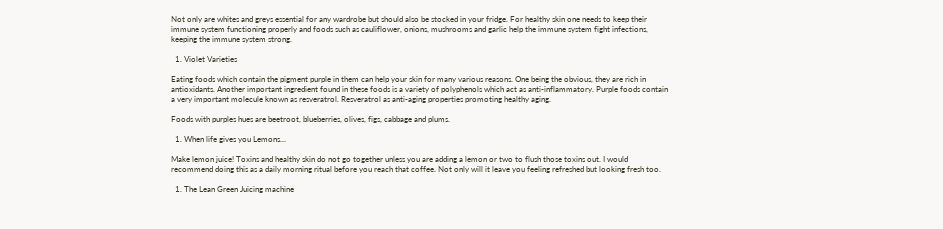Not only are whites and greys essential for any wardrobe but should also be stocked in your fridge. For healthy skin one needs to keep their immune system functioning properly and foods such as cauliflower, onions, mushrooms and garlic help the immune system fight infections, keeping the immune system strong.

  1. Violet Varieties

Eating foods which contain the pigment purple in them can help your skin for many various reasons. One being the obvious, they are rich in antioxidants. Another important ingredient found in these foods is a variety of polyphenols which act as anti-inflammatory. Purple foods contain a very important molecule known as resveratrol. Resveratrol as anti-aging properties promoting healthy aging.

Foods with purples hues are beetroot, blueberries, olives, figs, cabbage and plums.

  1. When life gives you Lemons…

Make lemon juice! Toxins and healthy skin do not go together unless you are adding a lemon or two to flush those toxins out. I would recommend doing this as a daily morning ritual before you reach that coffee. Not only will it leave you feeling refreshed but looking fresh too.

  1. The Lean Green Juicing machine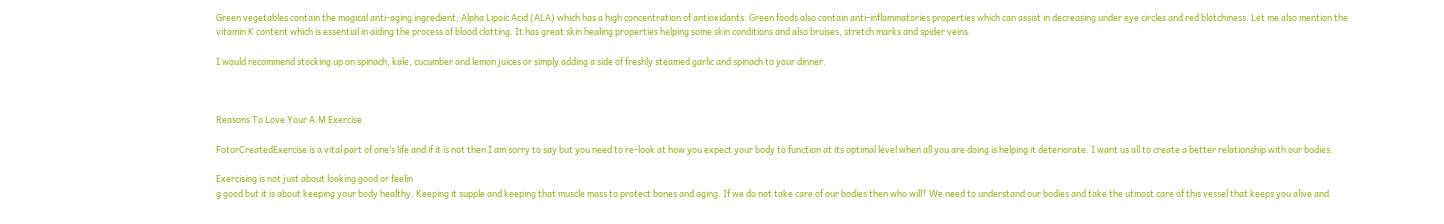Green vegetables contain the magical anti-aging ingredient; Alpha Lipoic Acid (ALA) which has a high concentration of antioxidants. Green foods also contain anti-inflammatories properties which can assist in decreasing under eye circles and red blotchiness. Let me also mention the vitamin K content which is essential in aiding the process of blood clotting. It has great skin healing properties helping some skin conditions and also bruises, stretch marks and spider veins.

I would recommend stocking up on spinach, kale, cucumber and lemon juices or simply adding a side of freshly steamed garlic and spinach to your dinner.



Reasons To Love Your A.M Exercise

FotorCreatedExercise is a vital part of one’s life and if it is not then I am sorry to say but you need to re-look at how you expect your body to function at its optimal level when all you are doing is helping it deteriorate. I want us all to create a better relationship with our bodies.

Exercising is not just about looking good or feelin
g good but it is about keeping your body healthy. Keeping it supple and keeping that muscle mass to protect bones and aging. If we do not take care of our bodies then who will? We need to understand our bodies and take the utmost care of this vessel that keeps you alive and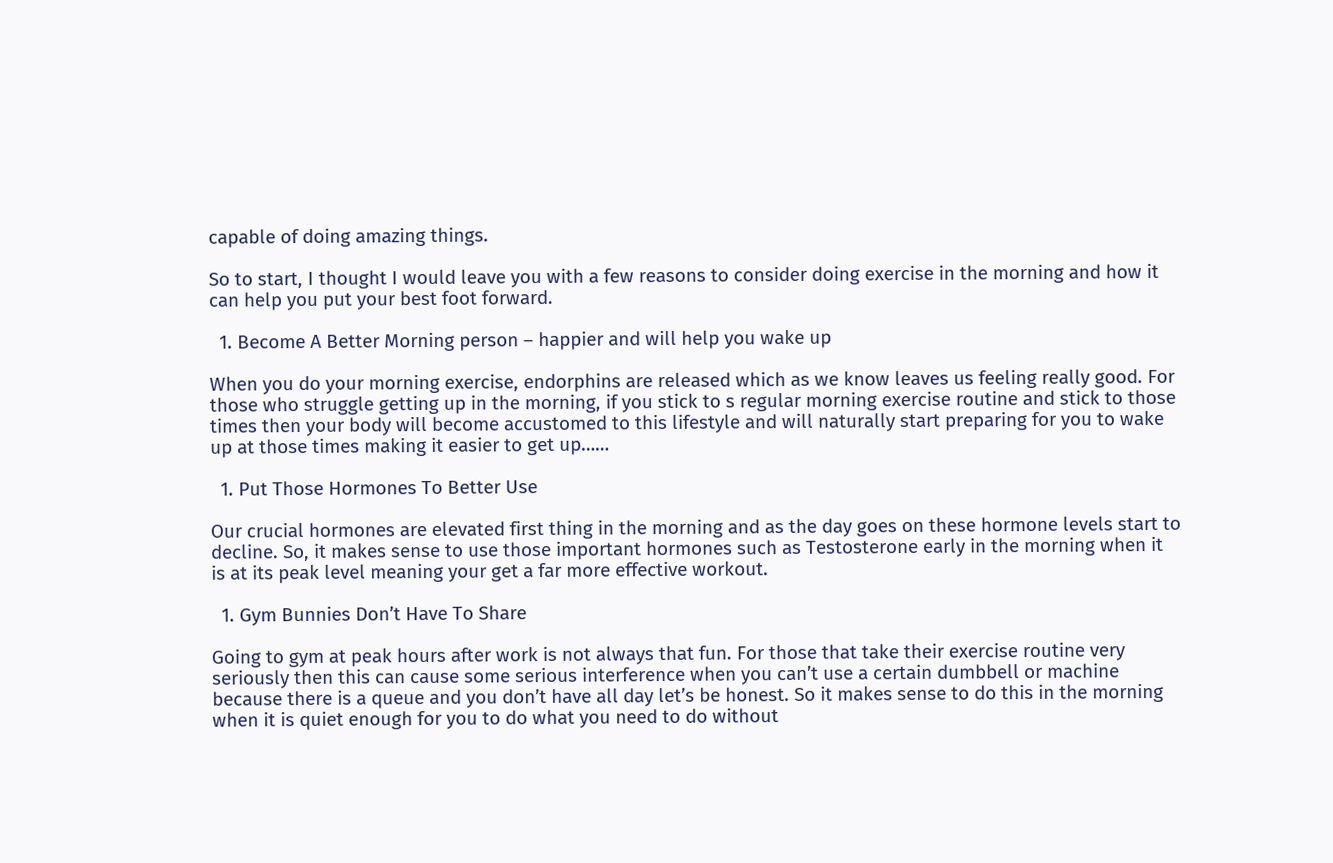capable of doing amazing things.

So to start, I thought I would leave you with a few reasons to consider doing exercise in the morning and how it can help you put your best foot forward.

  1. Become A Better Morning person – happier and will help you wake up

When you do your morning exercise, endorphins are released which as we know leaves us feeling really good. For those who struggle getting up in the morning, if you stick to s regular morning exercise routine and stick to those times then your body will become accustomed to this lifestyle and will naturally start preparing for you to wake up at those times making it easier to get up……

  1. Put Those Hormones To Better Use

Our crucial hormones are elevated first thing in the morning and as the day goes on these hormone levels start to decline. So, it makes sense to use those important hormones such as Testosterone early in the morning when it is at its peak level meaning your get a far more effective workout.

  1. Gym Bunnies Don’t Have To Share

Going to gym at peak hours after work is not always that fun. For those that take their exercise routine very seriously then this can cause some serious interference when you can’t use a certain dumbbell or machine because there is a queue and you don’t have all day let’s be honest. So it makes sense to do this in the morning when it is quiet enough for you to do what you need to do without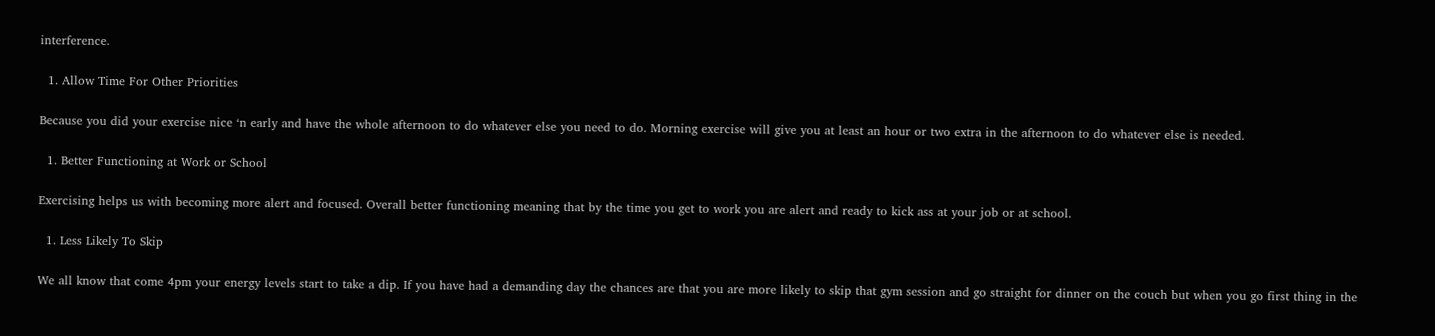interference.

  1. Allow Time For Other Priorities

Because you did your exercise nice ‘n early and have the whole afternoon to do whatever else you need to do. Morning exercise will give you at least an hour or two extra in the afternoon to do whatever else is needed.

  1. Better Functioning at Work or School

Exercising helps us with becoming more alert and focused. Overall better functioning meaning that by the time you get to work you are alert and ready to kick ass at your job or at school.

  1. Less Likely To Skip

We all know that come 4pm your energy levels start to take a dip. If you have had a demanding day the chances are that you are more likely to skip that gym session and go straight for dinner on the couch but when you go first thing in the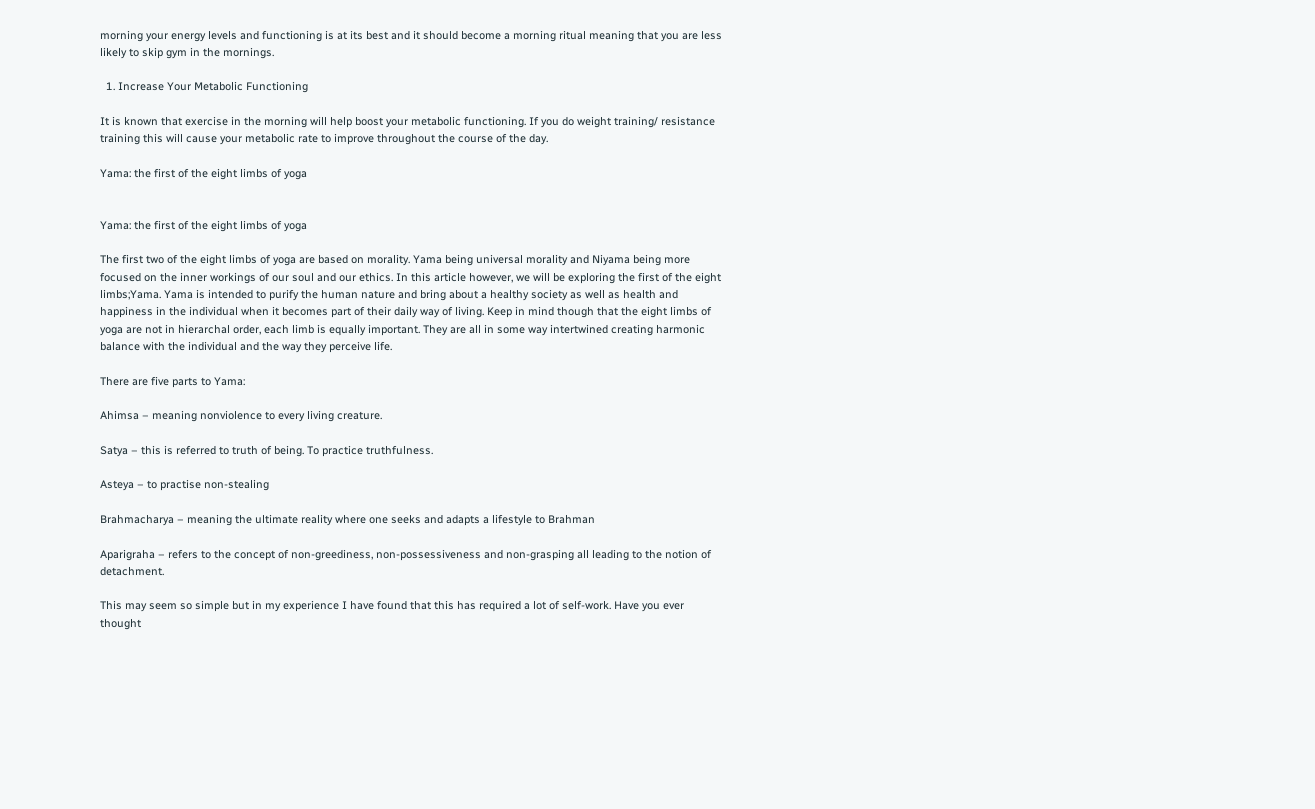morning your energy levels and functioning is at its best and it should become a morning ritual meaning that you are less likely to skip gym in the mornings.

  1. Increase Your Metabolic Functioning

It is known that exercise in the morning will help boost your metabolic functioning. If you do weight training/ resistance training this will cause your metabolic rate to improve throughout the course of the day.

Yama: the first of the eight limbs of yoga


Yama: the first of the eight limbs of yoga

The first two of the eight limbs of yoga are based on morality. Yama being universal morality and Niyama being more focused on the inner workings of our soul and our ethics. In this article however, we will be exploring the first of the eight limbs;Yama. Yama is intended to purify the human nature and bring about a healthy society as well as health and happiness in the individual when it becomes part of their daily way of living. Keep in mind though that the eight limbs of yoga are not in hierarchal order, each limb is equally important. They are all in some way intertwined creating harmonic balance with the individual and the way they perceive life.

There are five parts to Yama:

Ahimsa – meaning nonviolence to every living creature.

Satya – this is referred to truth of being. To practice truthfulness.

Asteya – to practise non-stealing

Brahmacharya – meaning the ultimate reality where one seeks and adapts a lifestyle to Brahman

Aparigraha – refers to the concept of non-greediness, non-possessiveness and non-grasping all leading to the notion of detachment.

This may seem so simple but in my experience I have found that this has required a lot of self-work. Have you ever thought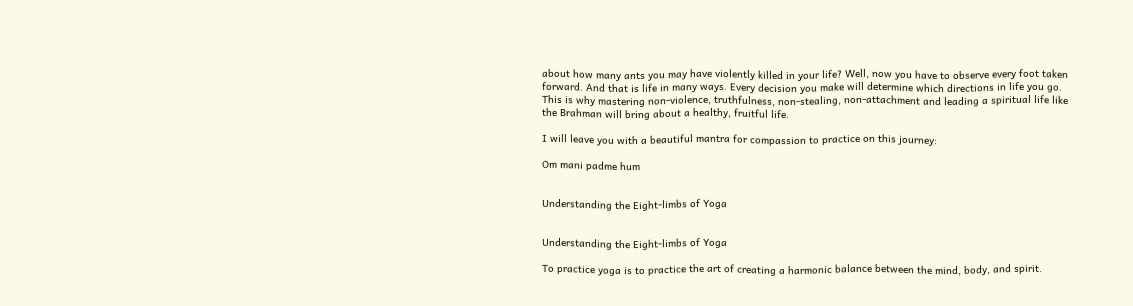about how many ants you may have violently killed in your life? Well, now you have to observe every foot taken forward. And that is life in many ways. Every decision you make will determine which directions in life you go. This is why mastering non-violence, truthfulness, non-stealing, non-attachment and leading a spiritual life like the Brahman will bring about a healthy, fruitful life.

I will leave you with a beautiful mantra for compassion to practice on this journey:

Om mani padme hum


Understanding the Eight-limbs of Yoga


Understanding the Eight-limbs of Yoga

To practice yoga is to practice the art of creating a harmonic balance between the mind, body, and spirit.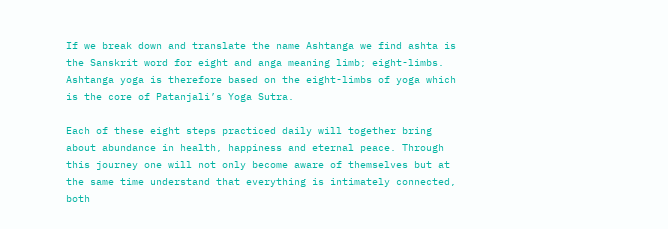If we break down and translate the name Ashtanga we find ashta is the Sanskrit word for eight and anga meaning limb; eight-limbs. Ashtanga yoga is therefore based on the eight-limbs of yoga which is the core of Patanjali’s Yoga Sutra.

Each of these eight steps practiced daily will together bring about abundance in health, happiness and eternal peace. Through this journey one will not only become aware of themselves but at the same time understand that everything is intimately connected, both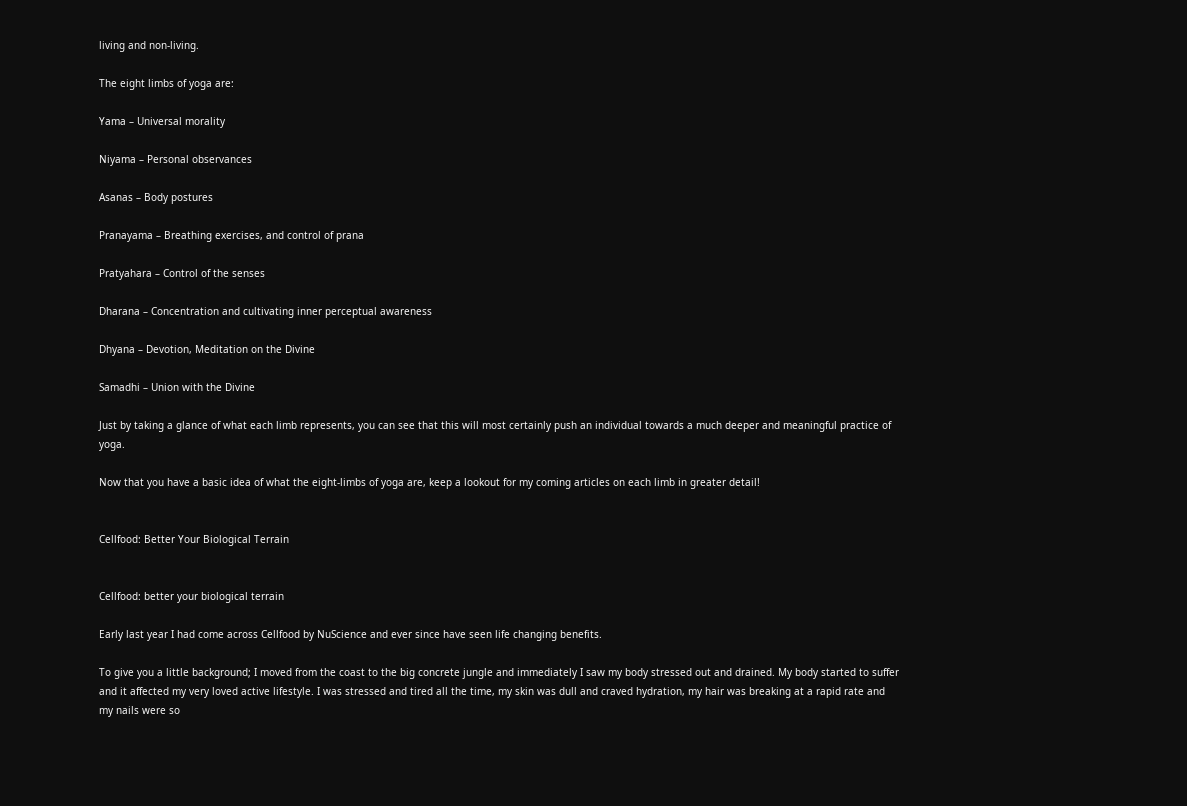living and non-living.

The eight limbs of yoga are:

Yama – Universal morality

Niyama – Personal observances

Asanas – Body postures

Pranayama – Breathing exercises, and control of prana

Pratyahara – Control of the senses

Dharana – Concentration and cultivating inner perceptual awareness

Dhyana – Devotion, Meditation on the Divine

Samadhi – Union with the Divine

Just by taking a glance of what each limb represents, you can see that this will most certainly push an individual towards a much deeper and meaningful practice of yoga.

Now that you have a basic idea of what the eight-limbs of yoga are, keep a lookout for my coming articles on each limb in greater detail!


Cellfood: Better Your Biological Terrain


Cellfood: better your biological terrain

Early last year I had come across Cellfood by NuScience and ever since have seen life changing benefits.

To give you a little background; I moved from the coast to the big concrete jungle and immediately I saw my body stressed out and drained. My body started to suffer and it affected my very loved active lifestyle. I was stressed and tired all the time, my skin was dull and craved hydration, my hair was breaking at a rapid rate and my nails were so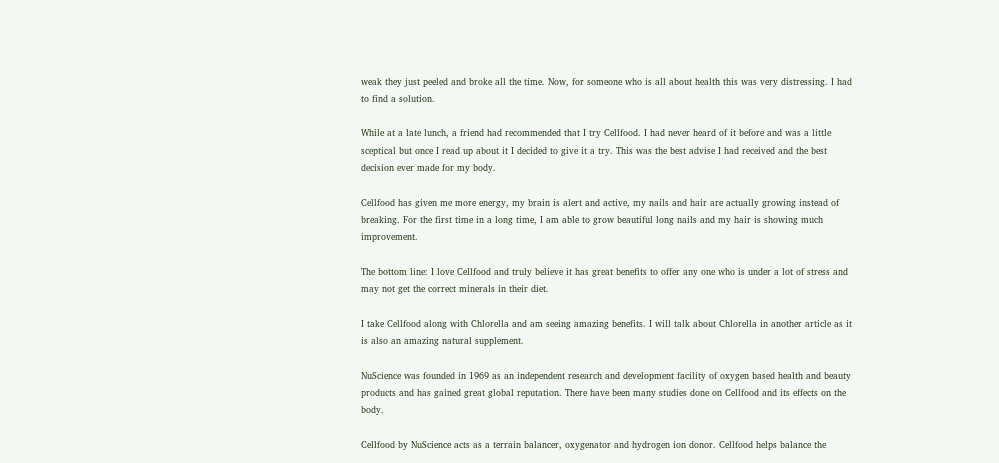weak they just peeled and broke all the time. Now, for someone who is all about health this was very distressing. I had to find a solution.

While at a late lunch, a friend had recommended that I try Cellfood. I had never heard of it before and was a little sceptical but once I read up about it I decided to give it a try. This was the best advise I had received and the best decision ever made for my body.

Cellfood has given me more energy, my brain is alert and active, my nails and hair are actually growing instead of breaking. For the first time in a long time, I am able to grow beautiful long nails and my hair is showing much improvement.

The bottom line: I love Cellfood and truly believe it has great benefits to offer any one who is under a lot of stress and may not get the correct minerals in their diet.

I take Cellfood along with Chlorella and am seeing amazing benefits. I will talk about Chlorella in another article as it is also an amazing natural supplement.

NuScience was founded in 1969 as an independent research and development facility of oxygen based health and beauty products and has gained great global reputation. There have been many studies done on Cellfood and its effects on the body.

Cellfood by NuScience acts as a terrain balancer, oxygenator and hydrogen ion donor. Cellfood helps balance the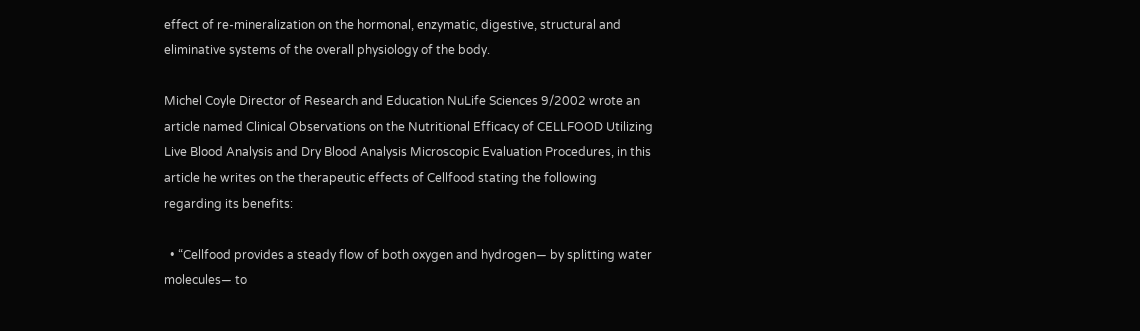effect of re-mineralization on the hormonal, enzymatic, digestive, structural and eliminative systems of the overall physiology of the body.

Michel Coyle Director of Research and Education NuLife Sciences 9/2002 wrote an article named Clinical Observations on the Nutritional Efficacy of CELLFOOD Utilizing Live Blood Analysis and Dry Blood Analysis Microscopic Evaluation Procedures, in this article he writes on the therapeutic effects of Cellfood stating the following regarding its benefits:

  • “Cellfood provides a steady flow of both oxygen and hydrogen— by splitting water molecules— to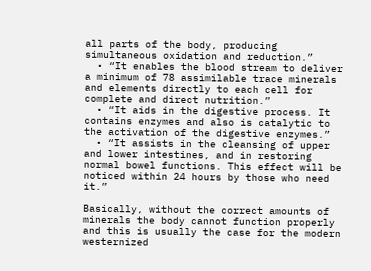all parts of the body, producing simultaneous oxidation and reduction.”
  • “It enables the blood stream to deliver a minimum of 78 assimilable trace minerals and elements directly to each cell for complete and direct nutrition.”
  • “It aids in the digestive process. It contains enzymes and also is catalytic to the activation of the digestive enzymes.”
  • “It assists in the cleansing of upper and lower intestines, and in restoring normal bowel functions. This effect will be noticed within 24 hours by those who need it.”

Basically, without the correct amounts of minerals the body cannot function properly and this is usually the case for the modern westernized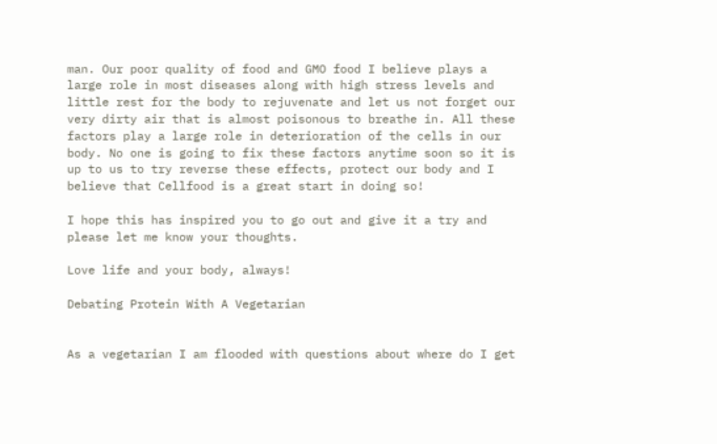man. Our poor quality of food and GMO food I believe plays a large role in most diseases along with high stress levels and little rest for the body to rejuvenate and let us not forget our very dirty air that is almost poisonous to breathe in. All these factors play a large role in deterioration of the cells in our body. No one is going to fix these factors anytime soon so it is up to us to try reverse these effects, protect our body and I believe that Cellfood is a great start in doing so!

I hope this has inspired you to go out and give it a try and please let me know your thoughts.

Love life and your body, always!

Debating Protein With A Vegetarian


As a vegetarian I am flooded with questions about where do I get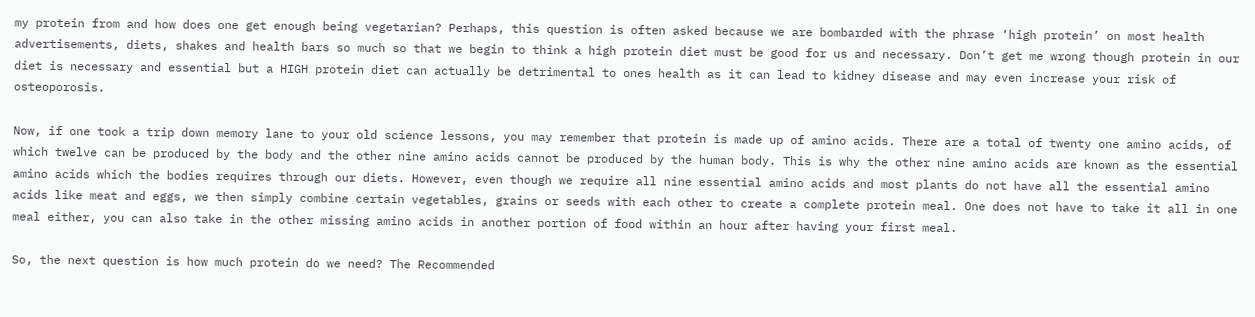my protein from and how does one get enough being vegetarian? Perhaps, this question is often asked because we are bombarded with the phrase ‘high protein’ on most health advertisements, diets, shakes and health bars so much so that we begin to think a high protein diet must be good for us and necessary. Don’t get me wrong though protein in our diet is necessary and essential but a HIGH protein diet can actually be detrimental to ones health as it can lead to kidney disease and may even increase your risk of osteoporosis.

Now, if one took a trip down memory lane to your old science lessons, you may remember that protein is made up of amino acids. There are a total of twenty one amino acids, of which twelve can be produced by the body and the other nine amino acids cannot be produced by the human body. This is why the other nine amino acids are known as the essential amino acids which the bodies requires through our diets. However, even though we require all nine essential amino acids and most plants do not have all the essential amino acids like meat and eggs, we then simply combine certain vegetables, grains or seeds with each other to create a complete protein meal. One does not have to take it all in one meal either, you can also take in the other missing amino acids in another portion of food within an hour after having your first meal.

So, the next question is how much protein do we need? The Recommended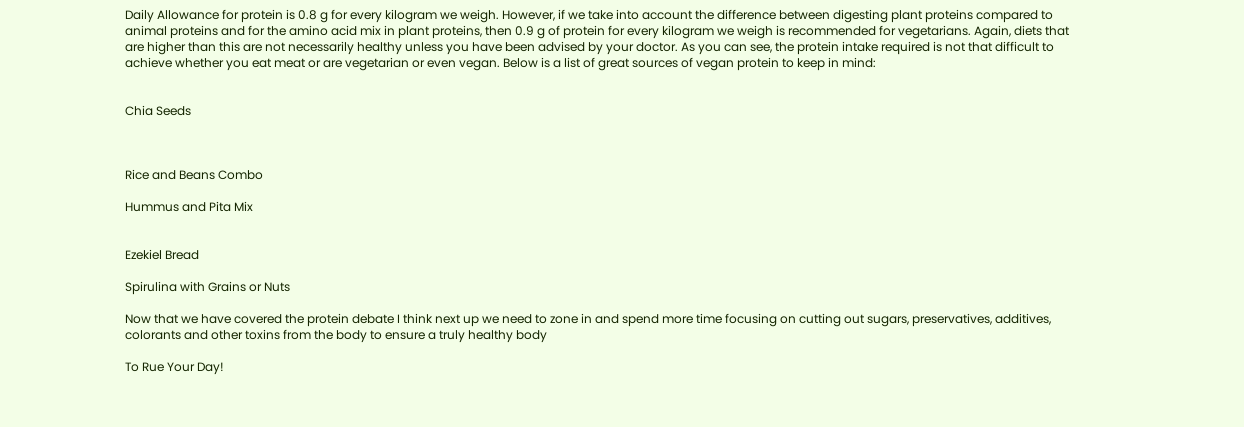Daily Allowance for protein is 0.8 g for every kilogram we weigh. However, if we take into account the difference between digesting plant proteins compared to animal proteins and for the amino acid mix in plant proteins, then 0.9 g of protein for every kilogram we weigh is recommended for vegetarians. Again, diets that are higher than this are not necessarily healthy unless you have been advised by your doctor. As you can see, the protein intake required is not that difficult to achieve whether you eat meat or are vegetarian or even vegan. Below is a list of great sources of vegan protein to keep in mind:


Chia Seeds



Rice and Beans Combo

Hummus and Pita Mix


Ezekiel Bread

Spirulina with Grains or Nuts

Now that we have covered the protein debate I think next up we need to zone in and spend more time focusing on cutting out sugars, preservatives, additives, colorants and other toxins from the body to ensure a truly healthy body

To Rue Your Day!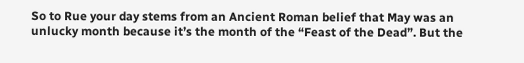So to Rue your day stems from an Ancient Roman belief that May was an unlucky month because it’s the month of the “Feast of the Dead”. But the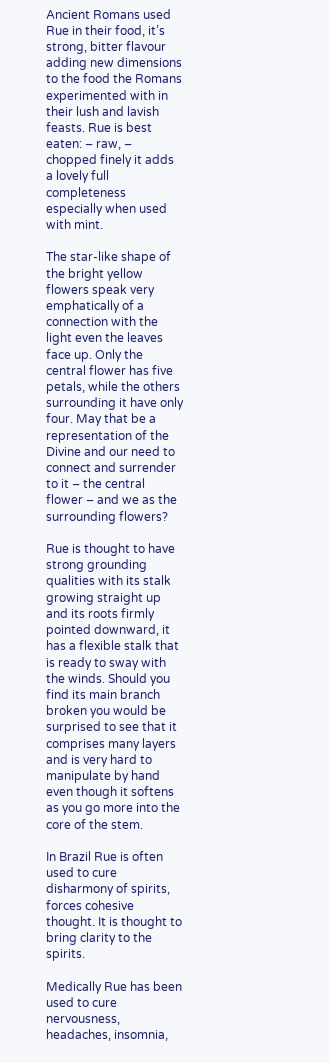Ancient Romans used Rue in their food, it’s strong, bitter flavour adding new dimensions to the food the Romans experimented with in their lush and lavish feasts. Rue is best eaten: – raw, – chopped finely it adds a lovely full completeness especially when used with mint.

The star-like shape of the bright yellow flowers speak very emphatically of a connection with the light even the leaves face up. Only the central flower has five petals, while the others surrounding it have only four. May that be a representation of the Divine and our need to connect and surrender to it – the central flower – and we as the surrounding flowers?

Rue is thought to have strong grounding qualities with its stalk growing straight up and its roots firmly pointed downward, it has a flexible stalk that is ready to sway with the winds. Should you find its main branch broken you would be surprised to see that it comprises many layers and is very hard to manipulate by hand even though it softens as you go more into the core of the stem.

In Brazil Rue is often used to cure disharmony of spirits, forces cohesive thought. It is thought to bring clarity to the spirits.

Medically Rue has been used to cure nervousness, headaches, insomnia,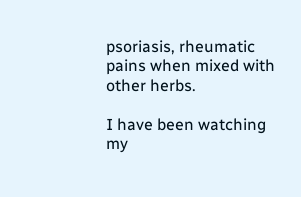psoriasis, rheumatic pains when mixed with other herbs.

I have been watching my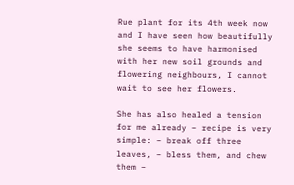Rue plant for its 4th week now and I have seen how beautifully she seems to have harmonised with her new soil grounds and flowering neighbours, I cannot wait to see her flowers.

She has also healed a tension for me already – recipe is very simple: – break off three leaves, – bless them, and chew them –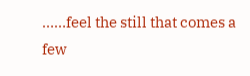……feel the still that comes a few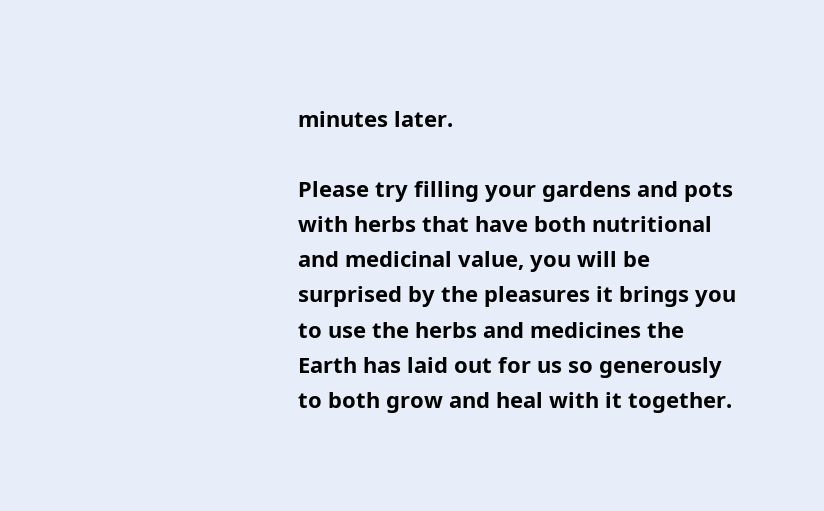minutes later.

Please try filling your gardens and pots with herbs that have both nutritional and medicinal value, you will be surprised by the pleasures it brings you to use the herbs and medicines the Earth has laid out for us so generously to both grow and heal with it together.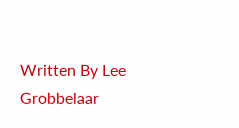Written By Lee Grobbelaar